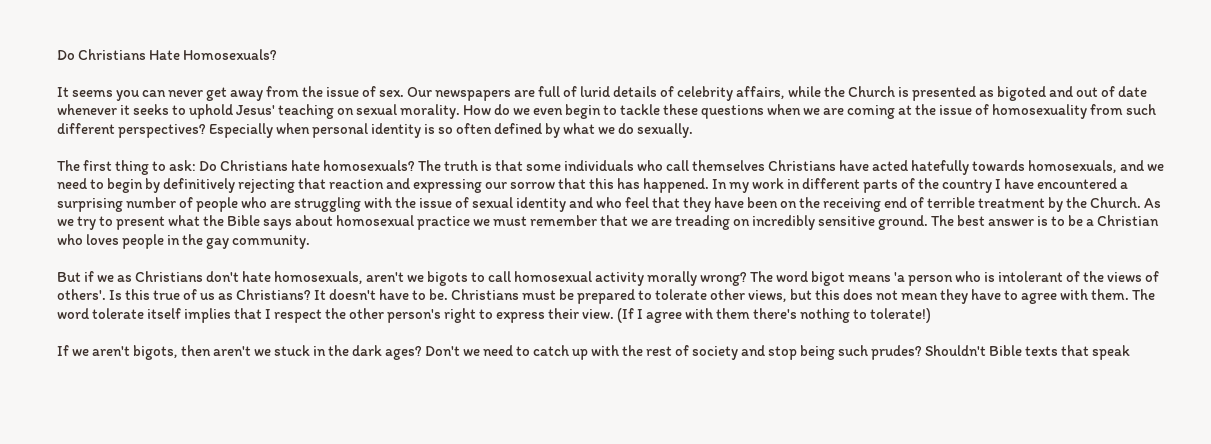Do Christians Hate Homosexuals?

It seems you can never get away from the issue of sex. Our newspapers are full of lurid details of celebrity affairs, while the Church is presented as bigoted and out of date whenever it seeks to uphold Jesus' teaching on sexual morality. How do we even begin to tackle these questions when we are coming at the issue of homosexuality from such different perspectives? Especially when personal identity is so often defined by what we do sexually.

The first thing to ask: Do Christians hate homosexuals? The truth is that some individuals who call themselves Christians have acted hatefully towards homosexuals, and we need to begin by definitively rejecting that reaction and expressing our sorrow that this has happened. In my work in different parts of the country I have encountered a surprising number of people who are struggling with the issue of sexual identity and who feel that they have been on the receiving end of terrible treatment by the Church. As we try to present what the Bible says about homosexual practice we must remember that we are treading on incredibly sensitive ground. The best answer is to be a Christian who loves people in the gay community.

But if we as Christians don't hate homosexuals, aren't we bigots to call homosexual activity morally wrong? The word bigot means 'a person who is intolerant of the views of others'. Is this true of us as Christians? It doesn't have to be. Christians must be prepared to tolerate other views, but this does not mean they have to agree with them. The word tolerate itself implies that I respect the other person's right to express their view. (If I agree with them there's nothing to tolerate!)

If we aren't bigots, then aren't we stuck in the dark ages? Don't we need to catch up with the rest of society and stop being such prudes? Shouldn't Bible texts that speak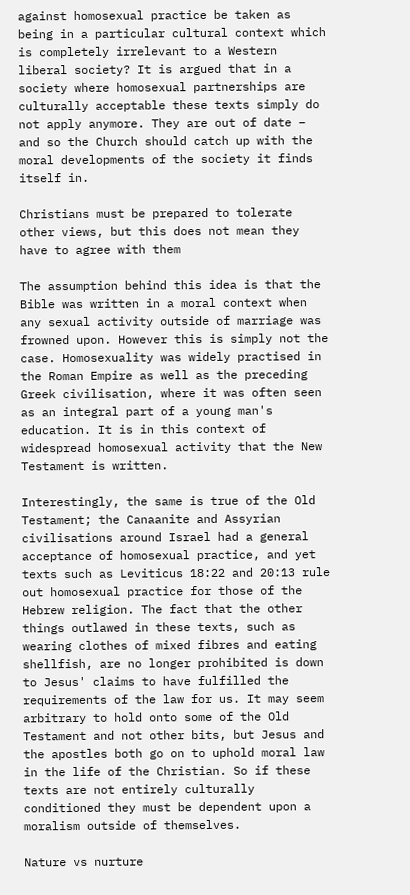against homosexual practice be taken as being in a particular cultural context which is completely irrelevant to a Western liberal society? It is argued that in a society where homosexual partnerships are culturally acceptable these texts simply do not apply anymore. They are out of date – and so the Church should catch up with the moral developments of the society it finds itself in.

Christians must be prepared to tolerate other views, but this does not mean they have to agree with them

The assumption behind this idea is that the Bible was written in a moral context when any sexual activity outside of marriage was frowned upon. However this is simply not the case. Homosexuality was widely practised in the Roman Empire as well as the preceding Greek civilisation, where it was often seen as an integral part of a young man's education. It is in this context of widespread homosexual activity that the New Testament is written.

Interestingly, the same is true of the Old Testament; the Canaanite and Assyrian civilisations around Israel had a general acceptance of homosexual practice, and yet texts such as Leviticus 18:22 and 20:13 rule out homosexual practice for those of the Hebrew religion. The fact that the other things outlawed in these texts, such as wearing clothes of mixed fibres and eating shellfish, are no longer prohibited is down to Jesus' claims to have fulfilled the requirements of the law for us. It may seem arbitrary to hold onto some of the Old Testament and not other bits, but Jesus and the apostles both go on to uphold moral law in the life of the Christian. So if these texts are not entirely culturally conditioned they must be dependent upon a moralism outside of themselves.

Nature vs nurture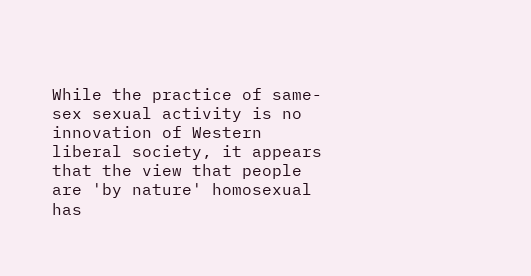While the practice of same-sex sexual activity is no innovation of Western liberal society, it appears that the view that people are 'by nature' homosexual has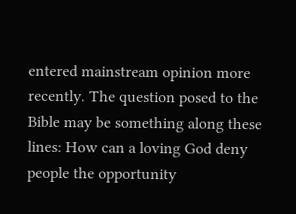entered mainstream opinion more recently. The question posed to the Bible may be something along these lines: How can a loving God deny people the opportunity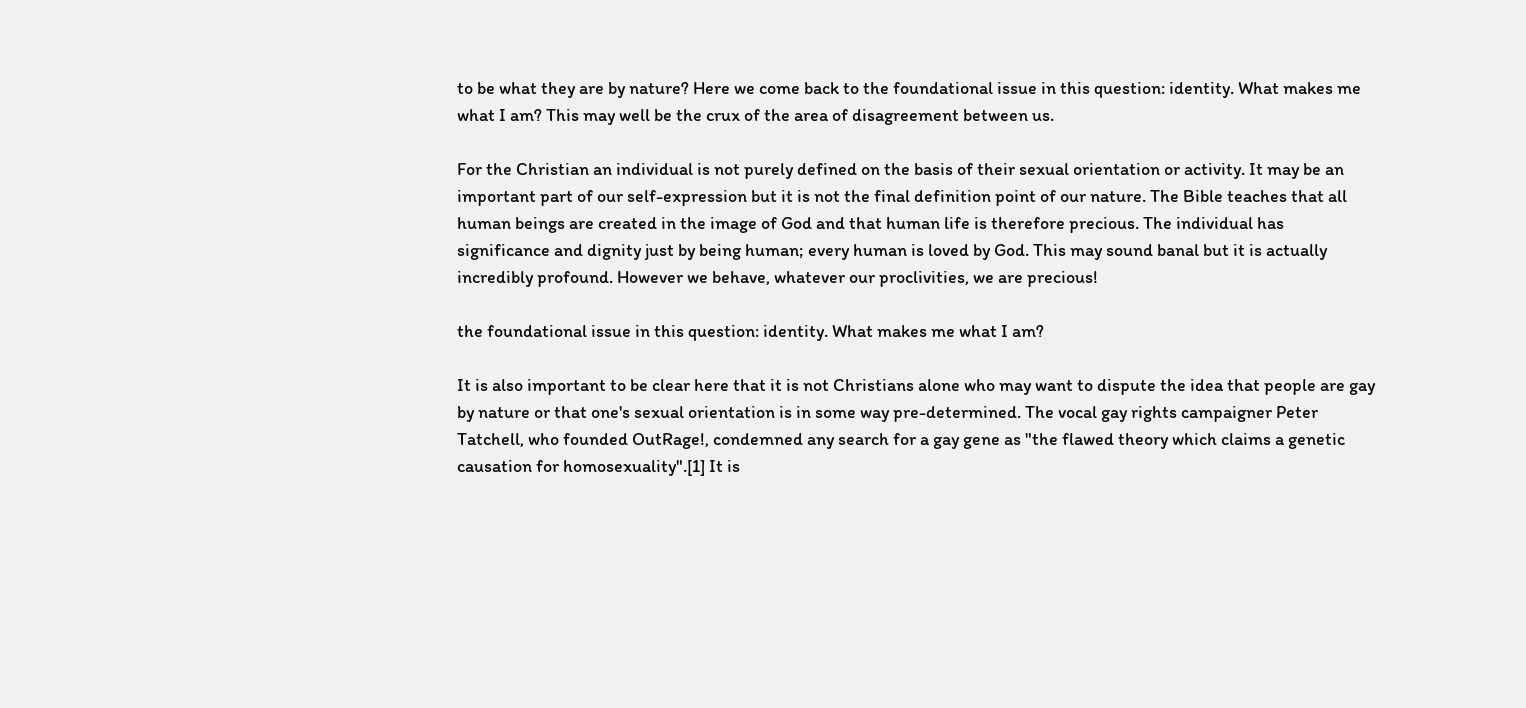to be what they are by nature? Here we come back to the foundational issue in this question: identity. What makes me what I am? This may well be the crux of the area of disagreement between us.

For the Christian an individual is not purely defined on the basis of their sexual orientation or activity. It may be an important part of our self-expression but it is not the final definition point of our nature. The Bible teaches that all human beings are created in the image of God and that human life is therefore precious. The individual has significance and dignity just by being human; every human is loved by God. This may sound banal but it is actually incredibly profound. However we behave, whatever our proclivities, we are precious!

the foundational issue in this question: identity. What makes me what I am?

It is also important to be clear here that it is not Christians alone who may want to dispute the idea that people are gay by nature or that one's sexual orientation is in some way pre-determined. The vocal gay rights campaigner Peter Tatchell, who founded OutRage!, condemned any search for a gay gene as "the flawed theory which claims a genetic causation for homosexuality".[1] It is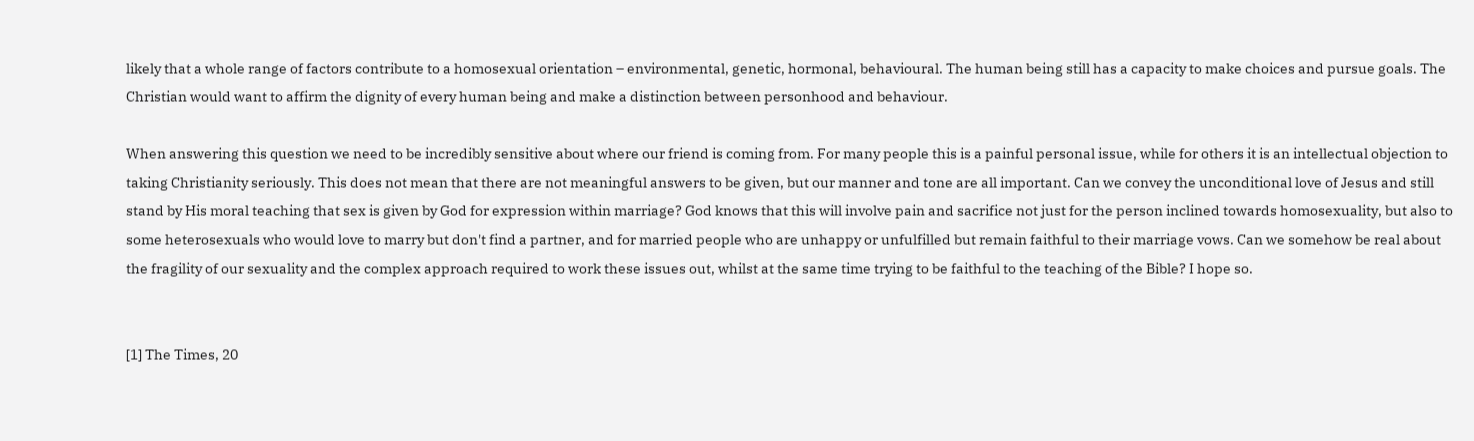likely that a whole range of factors contribute to a homosexual orientation – environmental, genetic, hormonal, behavioural. The human being still has a capacity to make choices and pursue goals. The Christian would want to affirm the dignity of every human being and make a distinction between personhood and behaviour.

When answering this question we need to be incredibly sensitive about where our friend is coming from. For many people this is a painful personal issue, while for others it is an intellectual objection to taking Christianity seriously. This does not mean that there are not meaningful answers to be given, but our manner and tone are all important. Can we convey the unconditional love of Jesus and still stand by His moral teaching that sex is given by God for expression within marriage? God knows that this will involve pain and sacrifice not just for the person inclined towards homosexuality, but also to some heterosexuals who would love to marry but don't find a partner, and for married people who are unhappy or unfulfilled but remain faithful to their marriage vows. Can we somehow be real about the fragility of our sexuality and the complex approach required to work these issues out, whilst at the same time trying to be faithful to the teaching of the Bible? I hope so.


[1] The Times, 20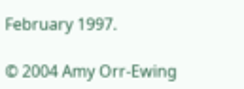February 1997.

© 2004 Amy Orr-Ewing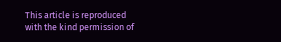This article is reproduced with the kind permission of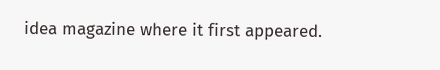idea magazine where it first appeared.